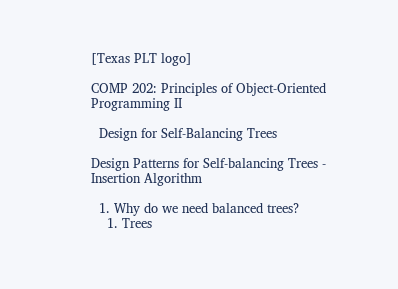[Texas PLT logo]

COMP 202: Principles of Object-Oriented Programming II

  Design for Self-Balancing Trees

Design Patterns for Self-balancing Trees - Insertion Algorithm

  1. Why do we need balanced trees?
    1. Trees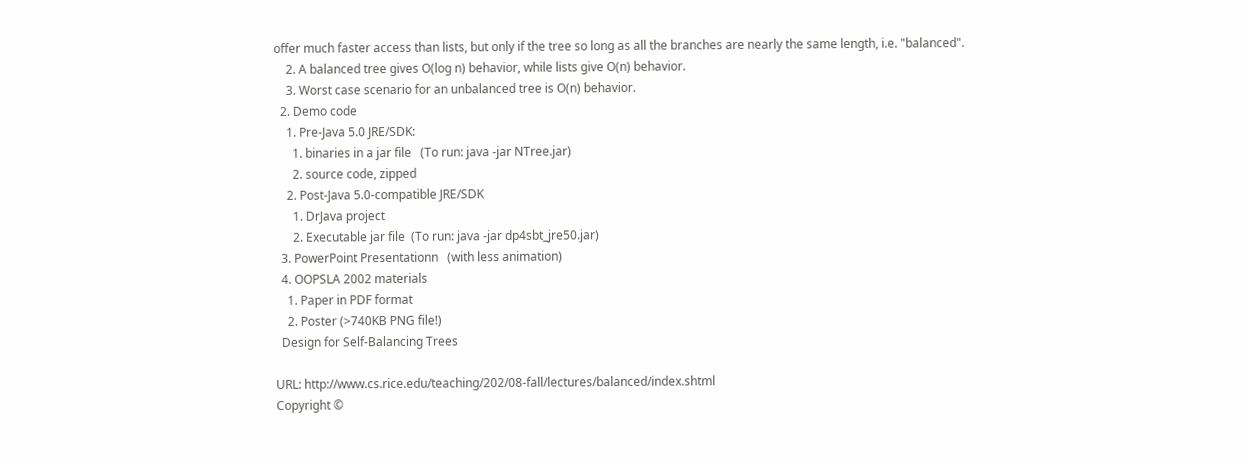offer much faster access than lists, but only if the tree so long as all the branches are nearly the same length, i.e. "balanced".
    2. A balanced tree gives O(log n) behavior, while lists give O(n) behavior.
    3. Worst case scenario for an unbalanced tree is O(n) behavior.
  2. Demo code
    1. Pre-Java 5.0 JRE/SDK:
      1. binaries in a jar file   (To run: java -jar NTree.jar)
      2. source code, zipped
    2. Post-Java 5.0-compatible JRE/SDK
      1. DrJava project
      2. Executable jar file  (To run: java -jar dp4sbt_jre50.jar)
  3. PowerPoint Presentationn   (with less animation)
  4. OOPSLA 2002 materials
    1. Paper in PDF format
    2. Poster (>740KB PNG file!)
  Design for Self-Balancing Trees

URL: http://www.cs.rice.edu/teaching/202/08-fall/lectures/balanced/index.shtml
Copyright ©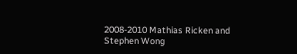2008-2010 Mathias Ricken and Stephen Wong